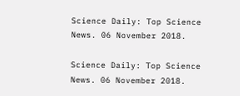Science Daily: Top Science News. 06 November 2018.

Science Daily: Top Science News. 06 November 2018.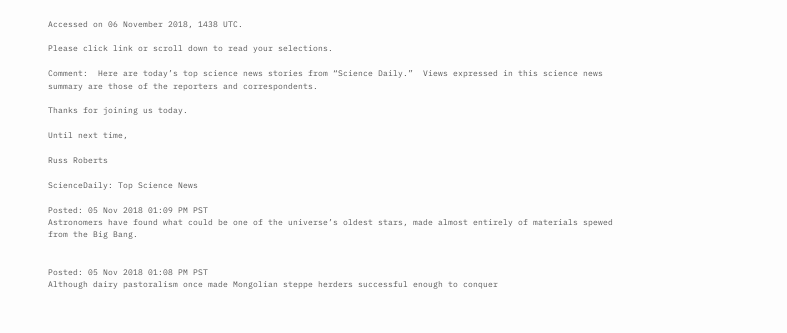Accessed on 06 November 2018, 1438 UTC.

Please click link or scroll down to read your selections.

Comment:  Here are today’s top science news stories from “Science Daily.”  Views expressed in this science news summary are those of the reporters and correspondents.

Thanks for joining us today.

Until next time,

Russ Roberts

ScienceDaily: Top Science News

Posted: 05 Nov 2018 01:09 PM PST
Astronomers have found what could be one of the universe’s oldest stars, made almost entirely of materials spewed from the Big Bang.


Posted: 05 Nov 2018 01:08 PM PST
Although dairy pastoralism once made Mongolian steppe herders successful enough to conquer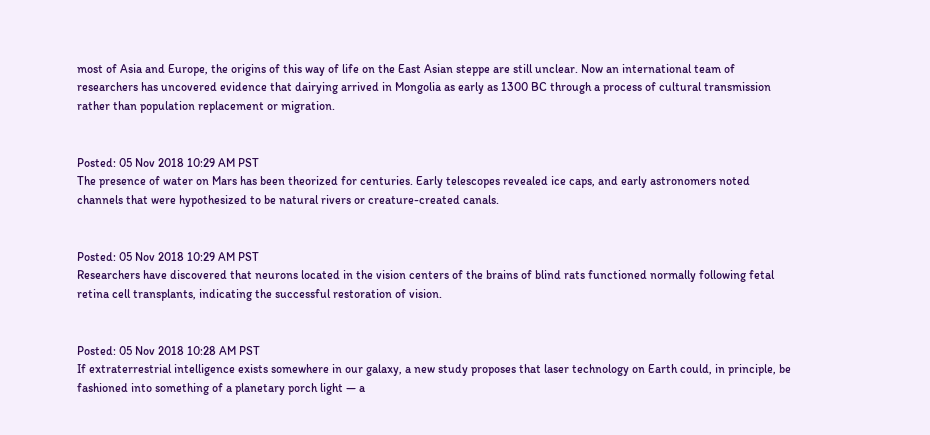most of Asia and Europe, the origins of this way of life on the East Asian steppe are still unclear. Now an international team of researchers has uncovered evidence that dairying arrived in Mongolia as early as 1300 BC through a process of cultural transmission rather than population replacement or migration.


Posted: 05 Nov 2018 10:29 AM PST
The presence of water on Mars has been theorized for centuries. Early telescopes revealed ice caps, and early astronomers noted channels that were hypothesized to be natural rivers or creature-created canals.


Posted: 05 Nov 2018 10:29 AM PST
Researchers have discovered that neurons located in the vision centers of the brains of blind rats functioned normally following fetal retina cell transplants, indicating the successful restoration of vision.


Posted: 05 Nov 2018 10:28 AM PST
If extraterrestrial intelligence exists somewhere in our galaxy, a new study proposes that laser technology on Earth could, in principle, be fashioned into something of a planetary porch light — a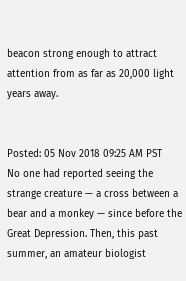beacon strong enough to attract attention from as far as 20,000 light years away.


Posted: 05 Nov 2018 09:25 AM PST
No one had reported seeing the strange creature — a cross between a bear and a monkey — since before the Great Depression. Then, this past summer, an amateur biologist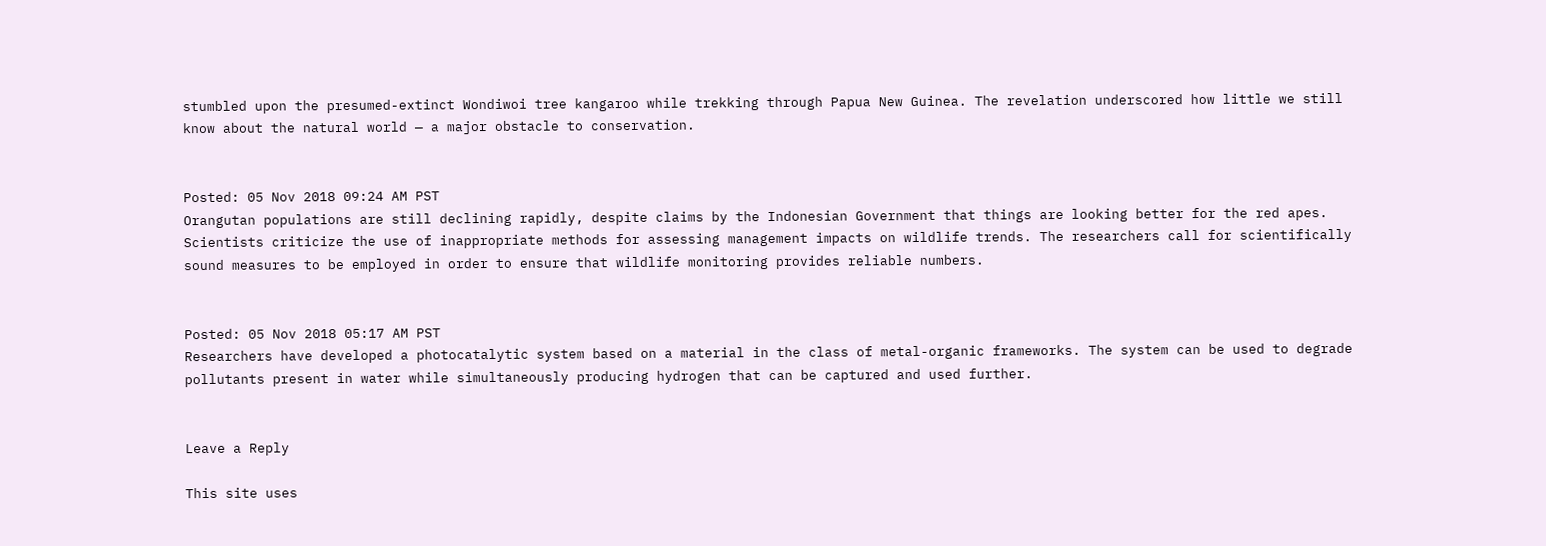stumbled upon the presumed-extinct Wondiwoi tree kangaroo while trekking through Papua New Guinea. The revelation underscored how little we still know about the natural world — a major obstacle to conservation.


Posted: 05 Nov 2018 09:24 AM PST
Orangutan populations are still declining rapidly, despite claims by the Indonesian Government that things are looking better for the red apes. Scientists criticize the use of inappropriate methods for assessing management impacts on wildlife trends. The researchers call for scientifically sound measures to be employed in order to ensure that wildlife monitoring provides reliable numbers.


Posted: 05 Nov 2018 05:17 AM PST
Researchers have developed a photocatalytic system based on a material in the class of metal-organic frameworks. The system can be used to degrade pollutants present in water while simultaneously producing hydrogen that can be captured and used further.


Leave a Reply

This site uses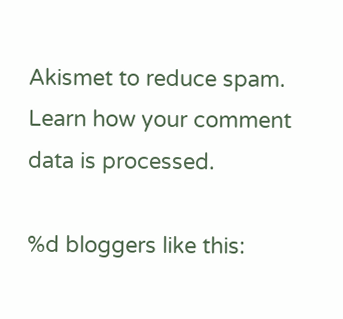Akismet to reduce spam. Learn how your comment data is processed.

%d bloggers like this: